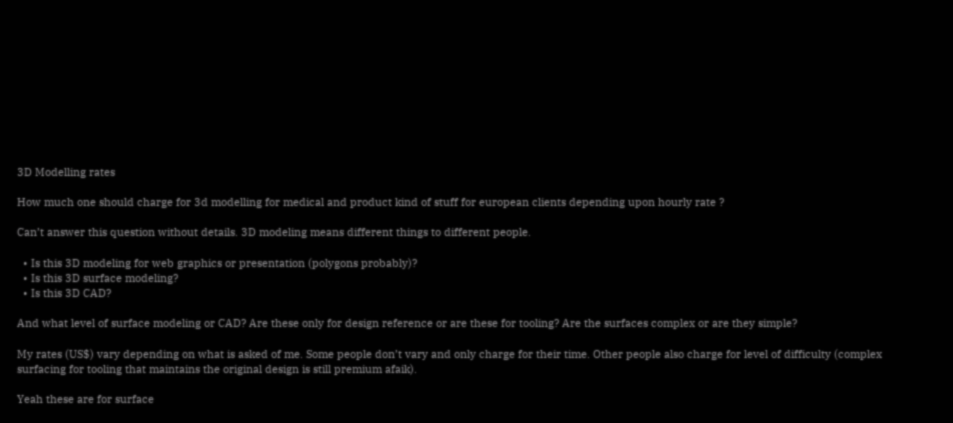3D Modelling rates

How much one should charge for 3d modelling for medical and product kind of stuff for european clients depending upon hourly rate ?

Can’t answer this question without details. 3D modeling means different things to different people.

  • Is this 3D modeling for web graphics or presentation (polygons probably)?
  • Is this 3D surface modeling?
  • Is this 3D CAD?

And what level of surface modeling or CAD? Are these only for design reference or are these for tooling? Are the surfaces complex or are they simple?

My rates (US$) vary depending on what is asked of me. Some people don’t vary and only charge for their time. Other people also charge for level of difficulty (complex surfacing for tooling that maintains the original design is still premium afaik).

Yeah these are for surface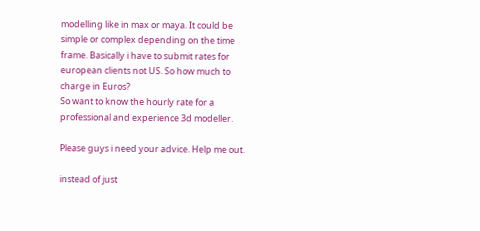modelling like in max or maya. It could be simple or complex depending on the time frame. Basically i have to submit rates for european clients not US. So how much to charge in Euros?
So want to know the hourly rate for a professional and experience 3d modeller.

Please guys i need your advice. Help me out.

instead of just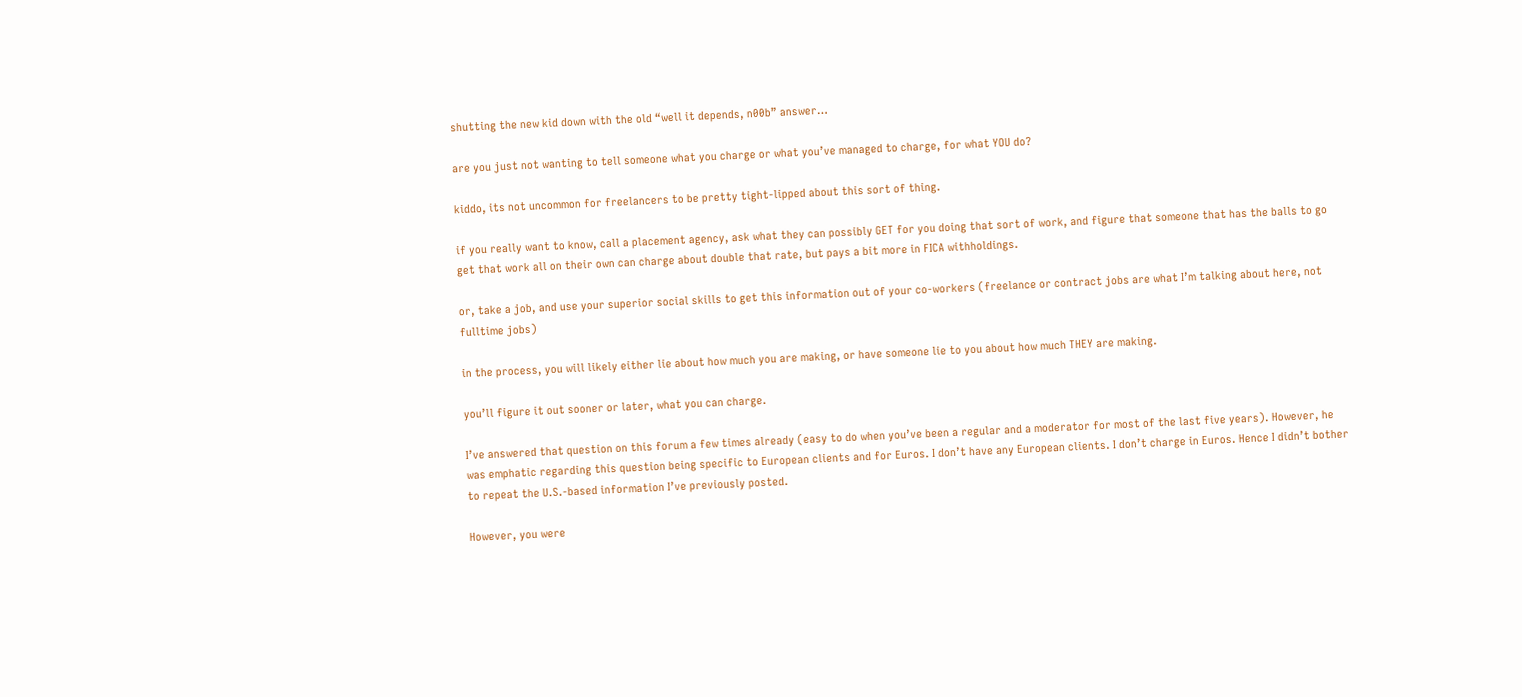shutting the new kid down with the old “well it depends, n00b” answer…

are you just not wanting to tell someone what you charge or what you’ve managed to charge, for what YOU do?

kiddo, its not uncommon for freelancers to be pretty tight-lipped about this sort of thing.

if you really want to know, call a placement agency, ask what they can possibly GET for you doing that sort of work, and figure that someone that has the balls to go get that work all on their own can charge about double that rate, but pays a bit more in FICA withholdings.

or, take a job, and use your superior social skills to get this information out of your co-workers (freelance or contract jobs are what I’m talking about here, not fulltime jobs)

in the process, you will likely either lie about how much you are making, or have someone lie to you about how much THEY are making.

you’ll figure it out sooner or later, what you can charge.

I’ve answered that question on this forum a few times already (easy to do when you’ve been a regular and a moderator for most of the last five years). However, he was emphatic regarding this question being specific to European clients and for Euros. I don’t have any European clients. I don’t charge in Euros. Hence I didn’t bother to repeat the U.S.-based information I’ve previously posted.

However, you were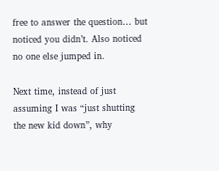free to answer the question… but noticed you didn’t. Also noticed no one else jumped in.

Next time, instead of just assuming I was “just shutting the new kid down”, why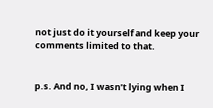not just do it yourself and keep your comments limited to that.


p.s. And no, I wasn’t lying when I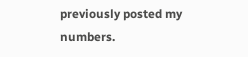previously posted my numbers.